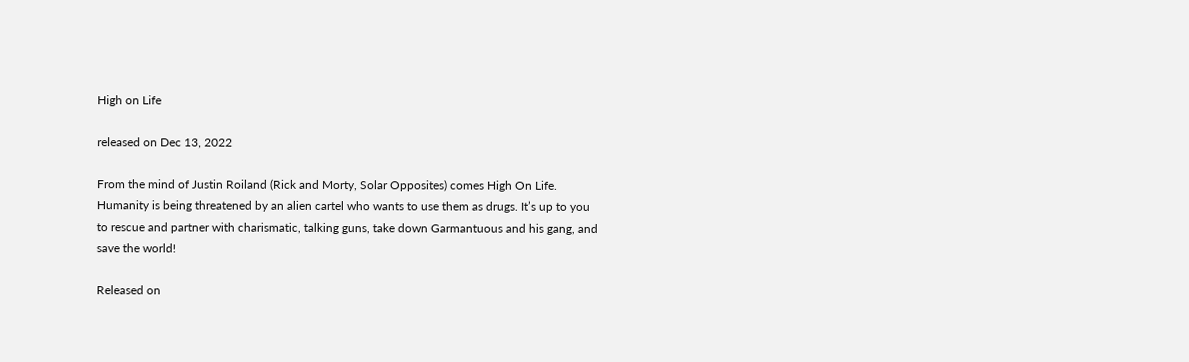High on Life

released on Dec 13, 2022

From the mind of Justin Roiland (Rick and Morty, Solar Opposites) comes High On Life. Humanity is being threatened by an alien cartel who wants to use them as drugs. It’s up to you to rescue and partner with charismatic, talking guns, take down Garmantuous and his gang, and save the world!

Released on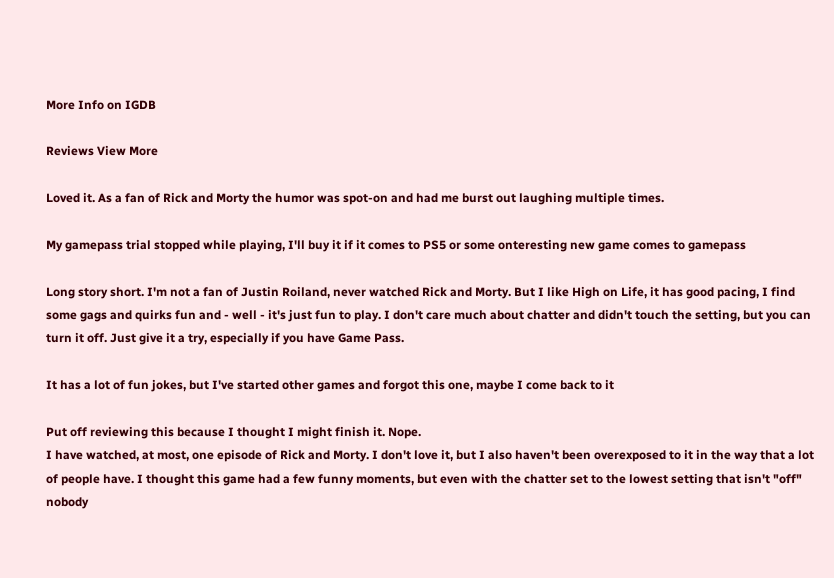More Info on IGDB

Reviews View More

Loved it. As a fan of Rick and Morty the humor was spot-on and had me burst out laughing multiple times.

My gamepass trial stopped while playing, I'll buy it if it comes to PS5 or some onteresting new game comes to gamepass

Long story short. I'm not a fan of Justin Roiland, never watched Rick and Morty. But I like High on Life, it has good pacing, I find some gags and quirks fun and - well - it's just fun to play. I don't care much about chatter and didn't touch the setting, but you can turn it off. Just give it a try, especially if you have Game Pass.

It has a lot of fun jokes, but I've started other games and forgot this one, maybe I come back to it

Put off reviewing this because I thought I might finish it. Nope.
I have watched, at most, one episode of Rick and Morty. I don't love it, but I also haven't been overexposed to it in the way that a lot of people have. I thought this game had a few funny moments, but even with the chatter set to the lowest setting that isn't "off" nobody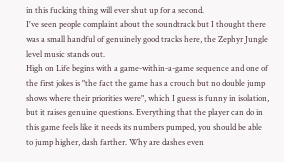in this fucking thing will ever shut up for a second.
I've seen people complaint about the soundtrack but I thought there was a small handful of genuinely good tracks here, the Zephyr Jungle level music stands out.
High on Life begins with a game-within-a-game sequence and one of the first jokes is "the fact the game has a crouch but no double jump shows where their priorities were", which I guess is funny in isolation, but it raises genuine questions. Everything that the player can do in this game feels like it needs its numbers pumped, you should be able to jump higher, dash farther. Why are dashes even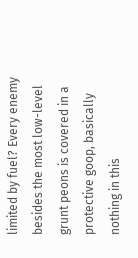limited by fuel? Every enemy besides the most low-level grunt peons is covered in a protective goop, basically nothing in this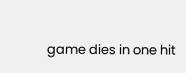game dies in one hit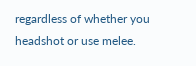regardless of whether you headshot or use melee.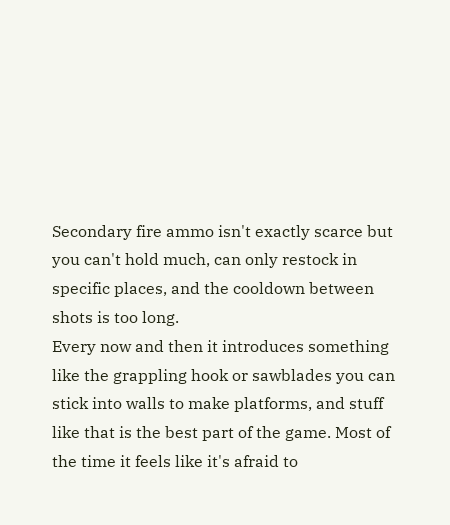Secondary fire ammo isn't exactly scarce but you can't hold much, can only restock in specific places, and the cooldown between shots is too long.
Every now and then it introduces something like the grappling hook or sawblades you can stick into walls to make platforms, and stuff like that is the best part of the game. Most of the time it feels like it's afraid to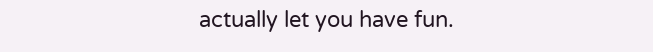actually let you have fun.